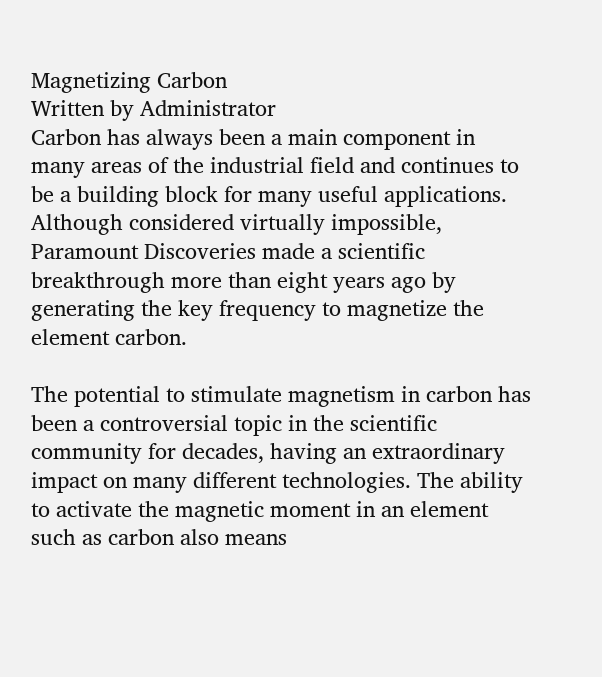Magnetizing Carbon
Written by Administrator
Carbon has always been a main component in many areas of the industrial field and continues to be a building block for many useful applications. Although considered virtually impossible, Paramount Discoveries made a scientific breakthrough more than eight years ago by generating the key frequency to magnetize the element carbon.

The potential to stimulate magnetism in carbon has been a controversial topic in the scientific community for decades, having an extraordinary impact on many different technologies. The ability to activate the magnetic moment in an element such as carbon also means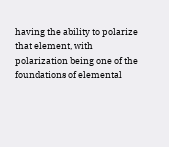having the ability to polarize that element, with polarization being one of the foundations of elemental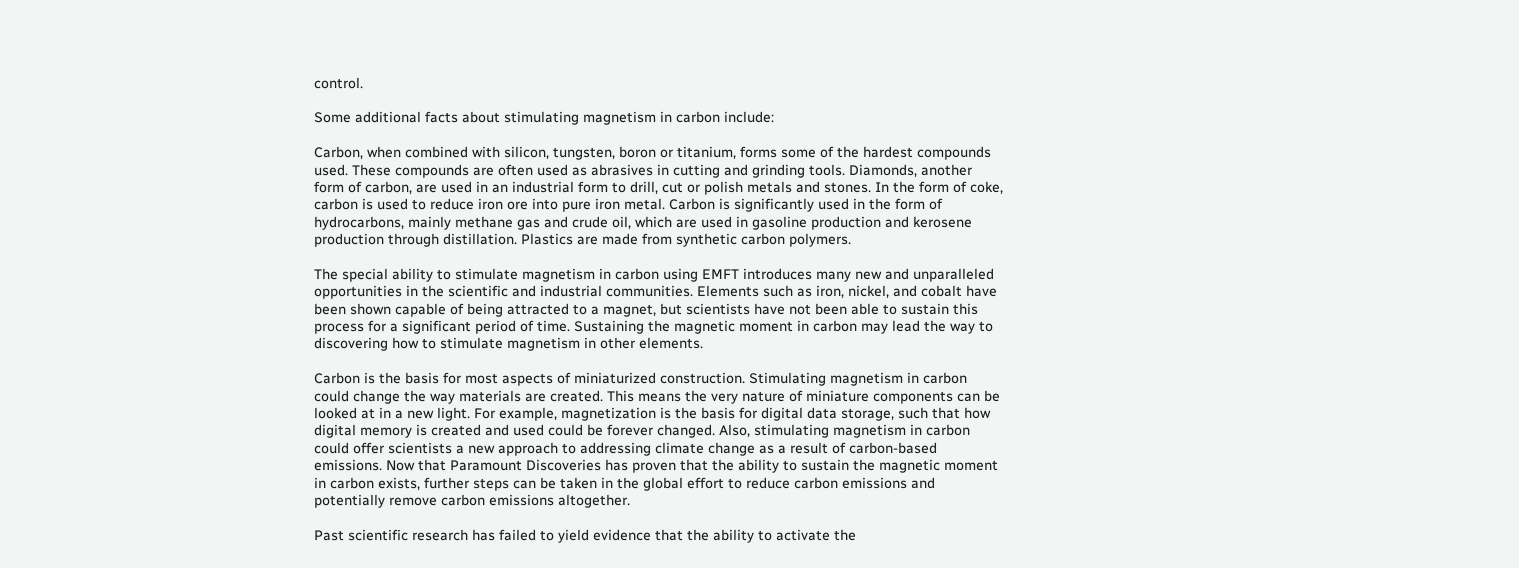control.

Some additional facts about stimulating magnetism in carbon include:

Carbon, when combined with silicon, tungsten, boron or titanium, forms some of the hardest compounds used. These compounds are often used as abrasives in cutting and grinding tools. Diamonds, another form of carbon, are used in an industrial form to drill, cut or polish metals and stones. In the form of coke, carbon is used to reduce iron ore into pure iron metal. Carbon is significantly used in the form of hydrocarbons, mainly methane gas and crude oil, which are used in gasoline production and kerosene production through distillation. Plastics are made from synthetic carbon polymers.

The special ability to stimulate magnetism in carbon using EMFT introduces many new and unparalleled opportunities in the scientific and industrial communities. Elements such as iron, nickel, and cobalt have been shown capable of being attracted to a magnet, but scientists have not been able to sustain this process for a significant period of time. Sustaining the magnetic moment in carbon may lead the way to discovering how to stimulate magnetism in other elements.

Carbon is the basis for most aspects of miniaturized construction. Stimulating magnetism in carbon could change the way materials are created. This means the very nature of miniature components can be looked at in a new light. For example, magnetization is the basis for digital data storage, such that how digital memory is created and used could be forever changed. Also, stimulating magnetism in carbon could offer scientists a new approach to addressing climate change as a result of carbon-based emissions. Now that Paramount Discoveries has proven that the ability to sustain the magnetic moment in carbon exists, further steps can be taken in the global effort to reduce carbon emissions and potentially remove carbon emissions altogether.

Past scientific research has failed to yield evidence that the ability to activate the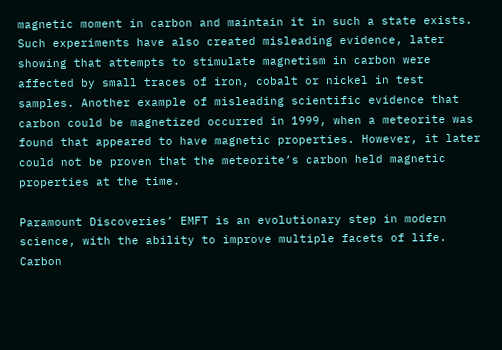magnetic moment in carbon and maintain it in such a state exists. Such experiments have also created misleading evidence, later showing that attempts to stimulate magnetism in carbon were affected by small traces of iron, cobalt or nickel in test samples. Another example of misleading scientific evidence that carbon could be magnetized occurred in 1999, when a meteorite was found that appeared to have magnetic properties. However, it later could not be proven that the meteorite’s carbon held magnetic properties at the time.

Paramount Discoveries’ EMFT is an evolutionary step in modern science, with the ability to improve multiple facets of life. Carbon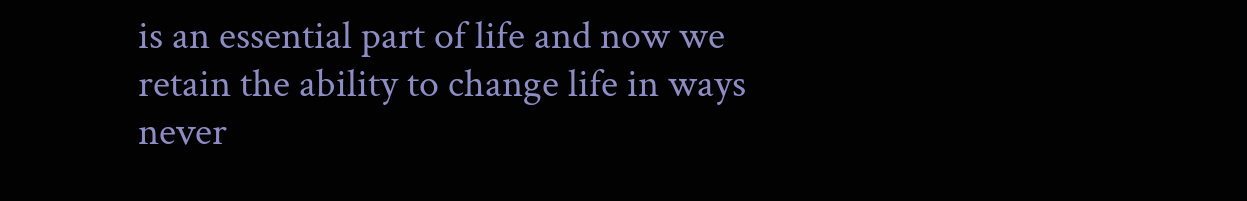is an essential part of life and now we retain the ability to change life in ways never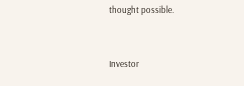thought possible.


Investor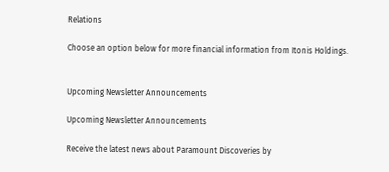Relations

Choose an option below for more financial information from Itonis Holdings.


Upcoming Newsletter Announcements

Upcoming Newsletter Announcements

Receive the latest news about Paramount Discoveries by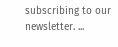subscribing to our newsletter. ...